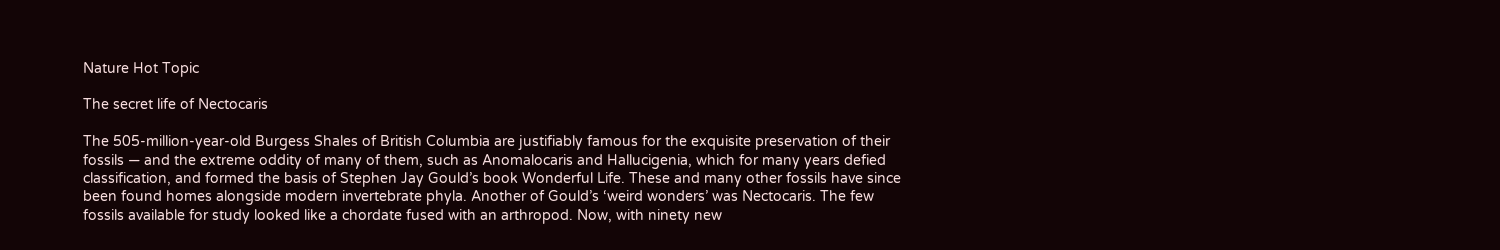Nature Hot Topic

The secret life of Nectocaris

The 505-million-year-old Burgess Shales of British Columbia are justifiably famous for the exquisite preservation of their fossils — and the extreme oddity of many of them, such as Anomalocaris and Hallucigenia, which for many years defied classification, and formed the basis of Stephen Jay Gould’s book Wonderful Life. These and many other fossils have since been found homes alongside modern invertebrate phyla. Another of Gould’s ‘weird wonders’ was Nectocaris. The few fossils available for study looked like a chordate fused with an arthropod. Now, with ninety new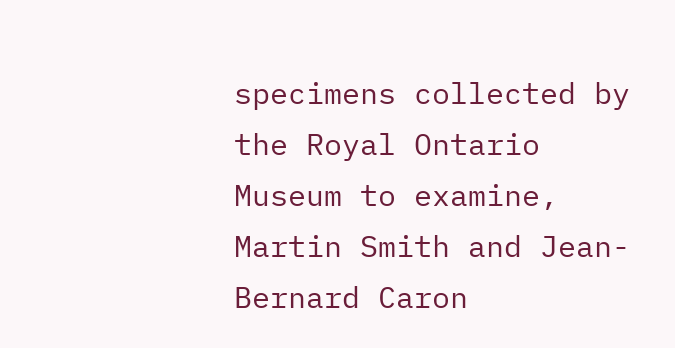specimens collected by the Royal Ontario Museum to examine, Martin Smith and Jean-Bernard Caron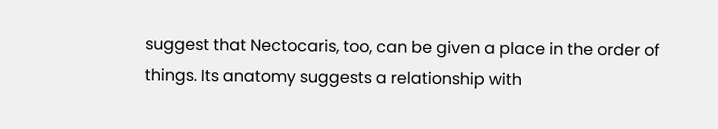suggest that Nectocaris, too, can be given a place in the order of things. Its anatomy suggests a relationship with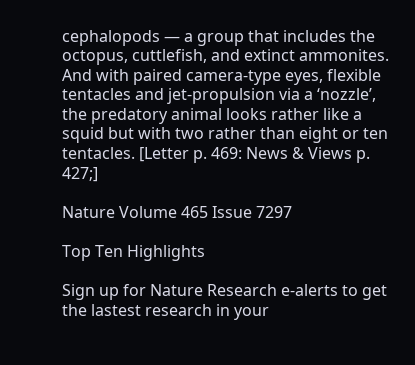cephalopods — a group that includes the octopus, cuttlefish, and extinct ammonites. And with paired camera-type eyes, flexible tentacles and jet-propulsion via a ‘nozzle’, the predatory animal looks rather like a squid but with two rather than eight or ten tentacles. [Letter p. 469: News & Views p. 427;]

Nature Volume 465 Issue 7297

Top Ten Highlights

Sign up for Nature Research e-alerts to get the lastest research in your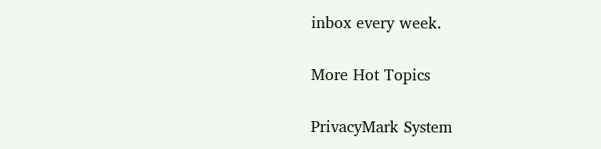inbox every week.

More Hot Topics

PrivacyMark System